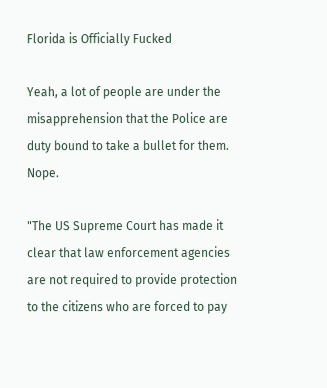Florida is Officially Fucked

Yeah, a lot of people are under the misapprehension that the Police are duty bound to take a bullet for them. Nope.

"The US Supreme Court has made it clear that law enforcement agencies are not required to provide protection to the citizens who are forced to pay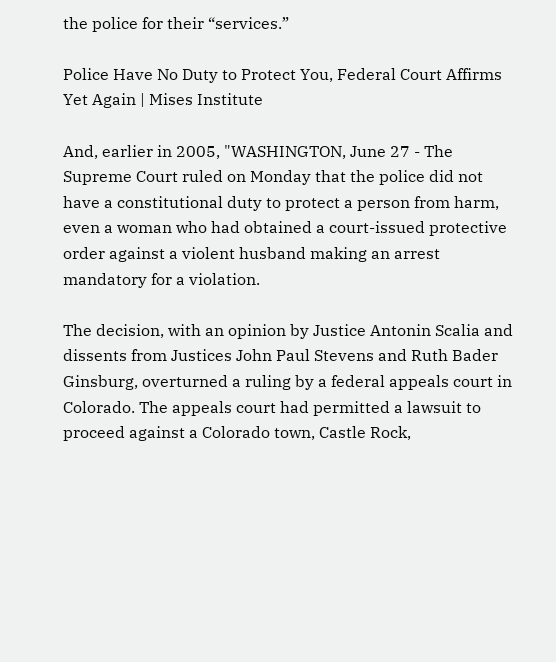the police for their “services.”

Police Have No Duty to Protect You, Federal Court Affirms Yet Again | Mises Institute

And, earlier in 2005, "WASHINGTON, June 27 - The Supreme Court ruled on Monday that the police did not have a constitutional duty to protect a person from harm, even a woman who had obtained a court-issued protective order against a violent husband making an arrest mandatory for a violation.

The decision, with an opinion by Justice Antonin Scalia and dissents from Justices John Paul Stevens and Ruth Bader Ginsburg, overturned a ruling by a federal appeals court in Colorado. The appeals court had permitted a lawsuit to proceed against a Colorado town, Castle Rock,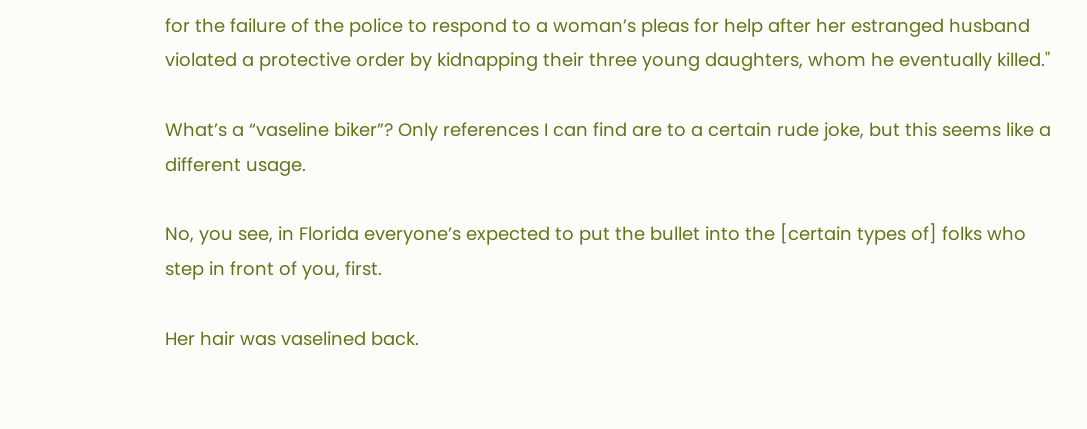for the failure of the police to respond to a woman’s pleas for help after her estranged husband violated a protective order by kidnapping their three young daughters, whom he eventually killed."

What’s a “vaseline biker”? Only references I can find are to a certain rude joke, but this seems like a different usage.

No, you see, in Florida everyone’s expected to put the bullet into the [certain types of] folks who step in front of you, first.

Her hair was vaselined back.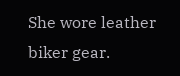She wore leather biker gear.